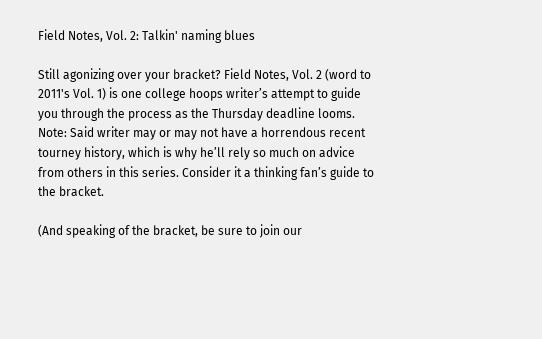Field Notes, Vol. 2: Talkin' naming blues

Still agonizing over your bracket? Field Notes, Vol. 2 (word to 2011's Vol. 1) is one college hoops writer’s attempt to guide you through the process as the Thursday deadline looms. Note: Said writer may or may not have a horrendous recent tourney history, which is why he’ll rely so much on advice from others in this series. Consider it a thinking fan’s guide to the bracket.

(And speaking of the bracket, be sure to join our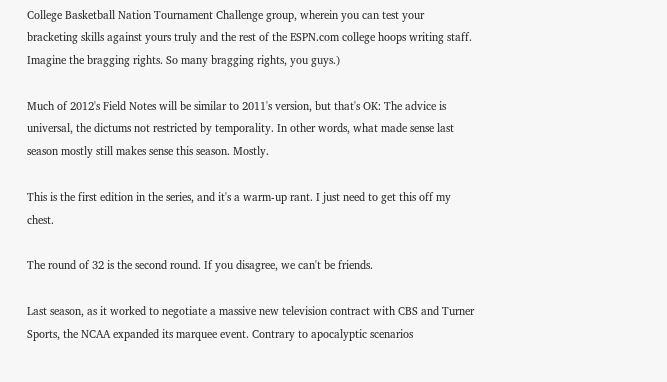College Basketball Nation Tournament Challenge group, wherein you can test your bracketing skills against yours truly and the rest of the ESPN.com college hoops writing staff. Imagine the bragging rights. So many bragging rights, you guys.)

Much of 2012's Field Notes will be similar to 2011's version, but that's OK: The advice is universal, the dictums not restricted by temporality. In other words, what made sense last season mostly still makes sense this season. Mostly.

This is the first edition in the series, and it's a warm-up rant. I just need to get this off my chest.

The round of 32 is the second round. If you disagree, we can't be friends.

Last season, as it worked to negotiate a massive new television contract with CBS and Turner Sports, the NCAA expanded its marquee event. Contrary to apocalyptic scenarios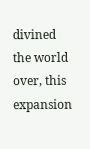divined the world over, this expansion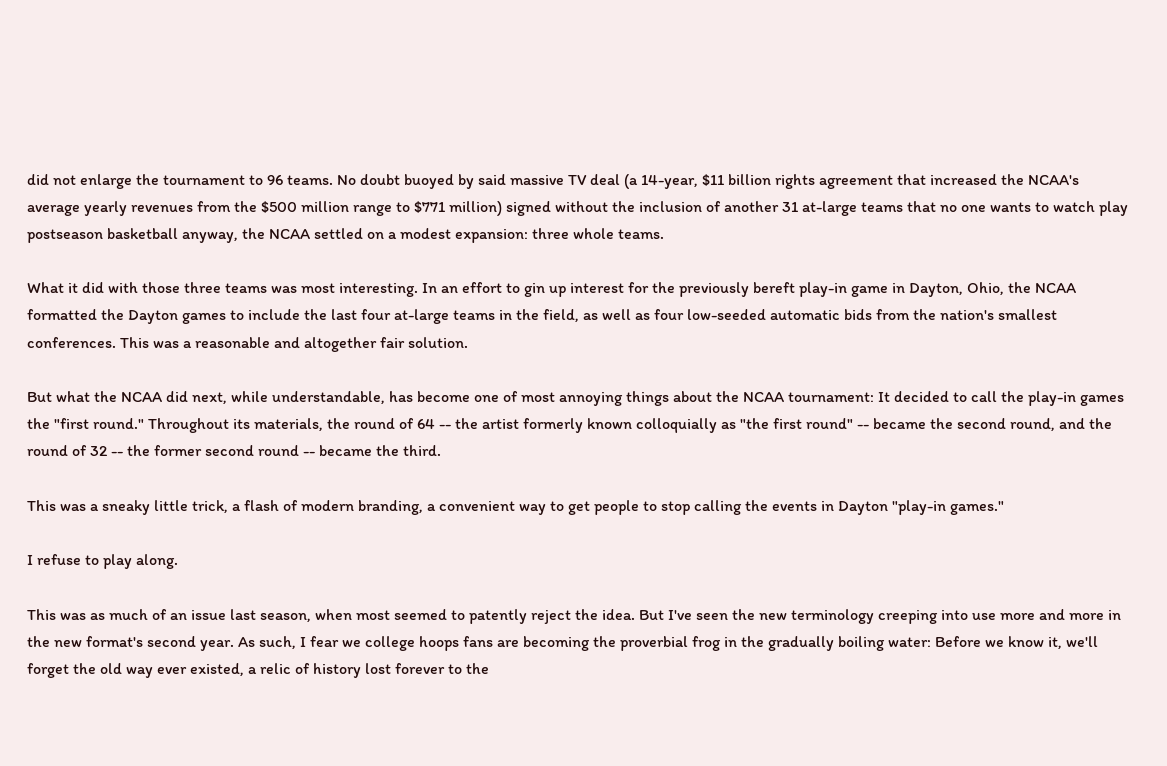did not enlarge the tournament to 96 teams. No doubt buoyed by said massive TV deal (a 14-year, $11 billion rights agreement that increased the NCAA's average yearly revenues from the $500 million range to $771 million) signed without the inclusion of another 31 at-large teams that no one wants to watch play postseason basketball anyway, the NCAA settled on a modest expansion: three whole teams.

What it did with those three teams was most interesting. In an effort to gin up interest for the previously bereft play-in game in Dayton, Ohio, the NCAA formatted the Dayton games to include the last four at-large teams in the field, as well as four low-seeded automatic bids from the nation's smallest conferences. This was a reasonable and altogether fair solution.

But what the NCAA did next, while understandable, has become one of most annoying things about the NCAA tournament: It decided to call the play-in games the "first round." Throughout its materials, the round of 64 -- the artist formerly known colloquially as "the first round" -- became the second round, and the round of 32 -- the former second round -- became the third.

This was a sneaky little trick, a flash of modern branding, a convenient way to get people to stop calling the events in Dayton "play-in games."

I refuse to play along.

This was as much of an issue last season, when most seemed to patently reject the idea. But I've seen the new terminology creeping into use more and more in the new format's second year. As such, I fear we college hoops fans are becoming the proverbial frog in the gradually boiling water: Before we know it, we'll forget the old way ever existed, a relic of history lost forever to the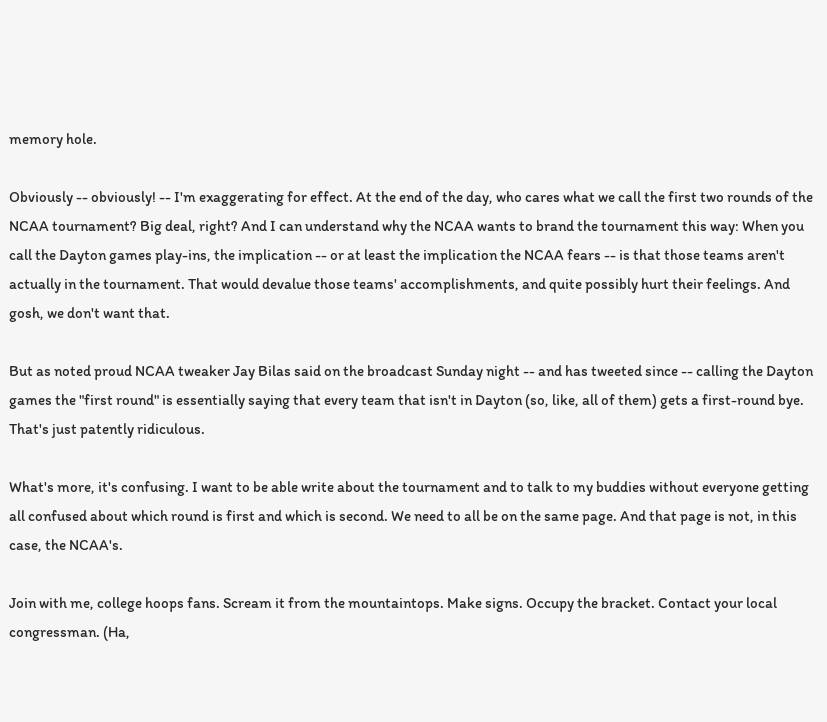memory hole.

Obviously -- obviously! -- I'm exaggerating for effect. At the end of the day, who cares what we call the first two rounds of the NCAA tournament? Big deal, right? And I can understand why the NCAA wants to brand the tournament this way: When you call the Dayton games play-ins, the implication -- or at least the implication the NCAA fears -- is that those teams aren't actually in the tournament. That would devalue those teams' accomplishments, and quite possibly hurt their feelings. And gosh, we don't want that.

But as noted proud NCAA tweaker Jay Bilas said on the broadcast Sunday night -- and has tweeted since -- calling the Dayton games the "first round" is essentially saying that every team that isn't in Dayton (so, like, all of them) gets a first-round bye. That's just patently ridiculous.

What's more, it's confusing. I want to be able write about the tournament and to talk to my buddies without everyone getting all confused about which round is first and which is second. We need to all be on the same page. And that page is not, in this case, the NCAA's.

Join with me, college hoops fans. Scream it from the mountaintops. Make signs. Occupy the bracket. Contact your local congressman. (Ha,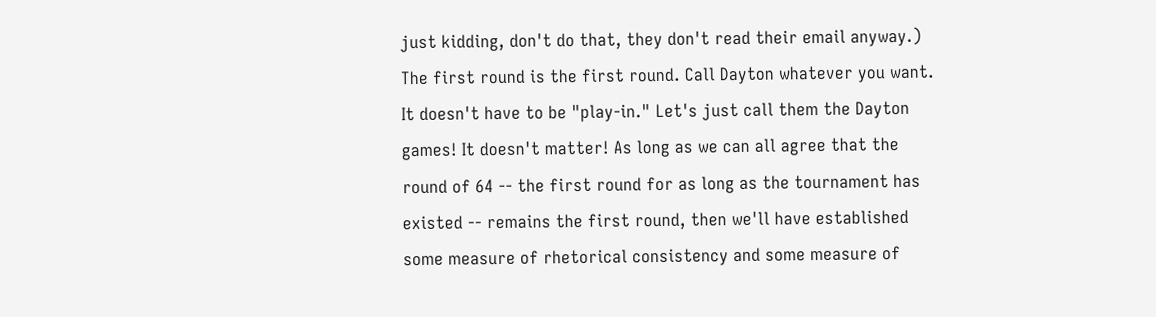just kidding, don't do that, they don't read their email anyway.) The first round is the first round. Call Dayton whatever you want. It doesn't have to be "play-in." Let's just call them the Dayton games! It doesn't matter! As long as we can all agree that the round of 64 -- the first round for as long as the tournament has existed -- remains the first round, then we'll have established some measure of rhetorical consistency and some measure of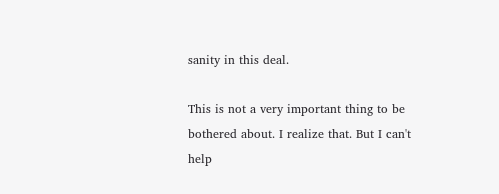sanity in this deal.

This is not a very important thing to be bothered about. I realize that. But I can't help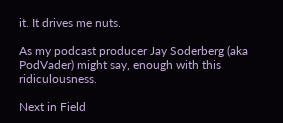it. It drives me nuts.

As my podcast producer Jay Soderberg (aka PodVader) might say, enough with this ridiculousness.

Next in Field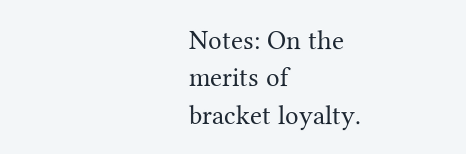Notes: On the merits of bracket loyalty.